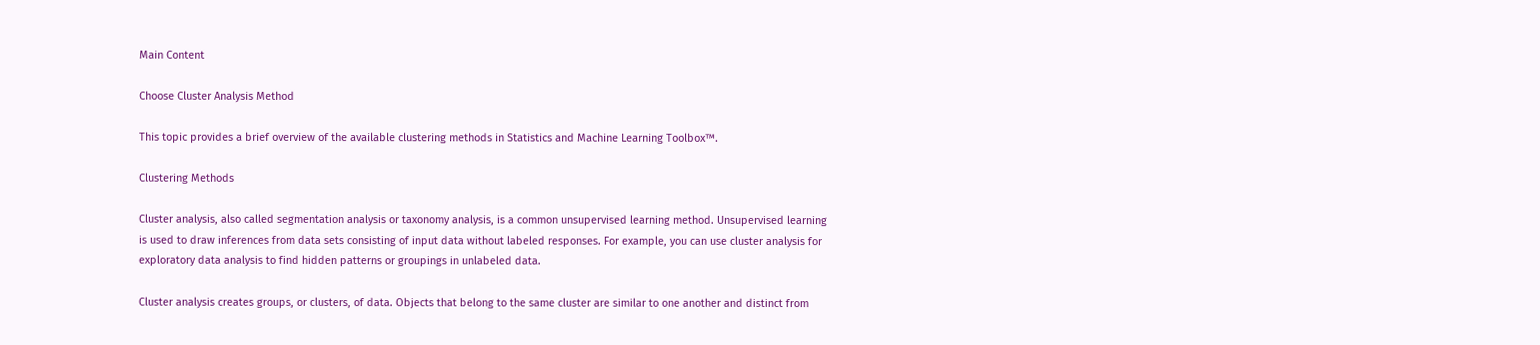Main Content

Choose Cluster Analysis Method

This topic provides a brief overview of the available clustering methods in Statistics and Machine Learning Toolbox™.

Clustering Methods

Cluster analysis, also called segmentation analysis or taxonomy analysis, is a common unsupervised learning method. Unsupervised learning is used to draw inferences from data sets consisting of input data without labeled responses. For example, you can use cluster analysis for exploratory data analysis to find hidden patterns or groupings in unlabeled data.

Cluster analysis creates groups, or clusters, of data. Objects that belong to the same cluster are similar to one another and distinct from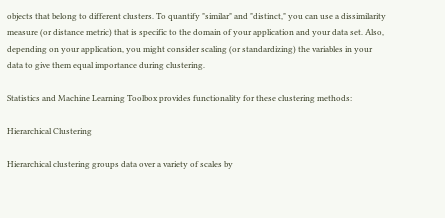objects that belong to different clusters. To quantify "similar" and "distinct," you can use a dissimilarity measure (or distance metric) that is specific to the domain of your application and your data set. Also, depending on your application, you might consider scaling (or standardizing) the variables in your data to give them equal importance during clustering.

Statistics and Machine Learning Toolbox provides functionality for these clustering methods:

Hierarchical Clustering

Hierarchical clustering groups data over a variety of scales by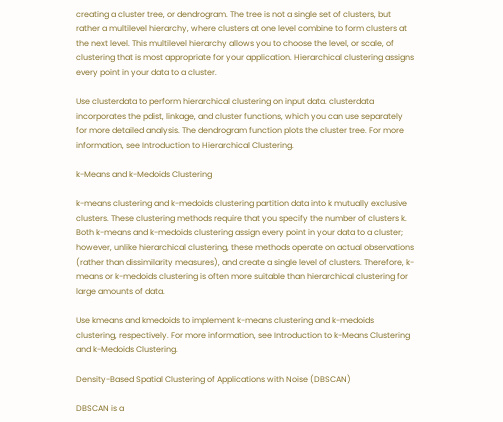creating a cluster tree, or dendrogram. The tree is not a single set of clusters, but rather a multilevel hierarchy, where clusters at one level combine to form clusters at the next level. This multilevel hierarchy allows you to choose the level, or scale, of clustering that is most appropriate for your application. Hierarchical clustering assigns every point in your data to a cluster.

Use clusterdata to perform hierarchical clustering on input data. clusterdata incorporates the pdist, linkage, and cluster functions, which you can use separately for more detailed analysis. The dendrogram function plots the cluster tree. For more information, see Introduction to Hierarchical Clustering.

k-Means and k-Medoids Clustering

k-means clustering and k-medoids clustering partition data into k mutually exclusive clusters. These clustering methods require that you specify the number of clusters k. Both k-means and k-medoids clustering assign every point in your data to a cluster; however, unlike hierarchical clustering, these methods operate on actual observations (rather than dissimilarity measures), and create a single level of clusters. Therefore, k-means or k-medoids clustering is often more suitable than hierarchical clustering for large amounts of data.

Use kmeans and kmedoids to implement k-means clustering and k-medoids clustering, respectively. For more information, see Introduction to k-Means Clustering and k-Medoids Clustering.

Density-Based Spatial Clustering of Applications with Noise (DBSCAN)

DBSCAN is a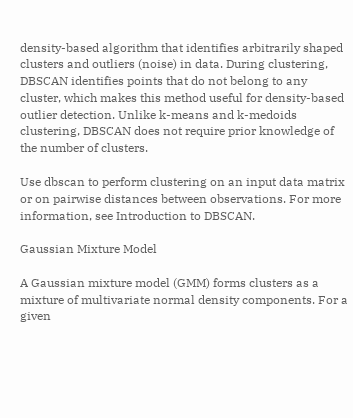density-based algorithm that identifies arbitrarily shaped clusters and outliers (noise) in data. During clustering, DBSCAN identifies points that do not belong to any cluster, which makes this method useful for density-based outlier detection. Unlike k-means and k-medoids clustering, DBSCAN does not require prior knowledge of the number of clusters.

Use dbscan to perform clustering on an input data matrix or on pairwise distances between observations. For more information, see Introduction to DBSCAN.

Gaussian Mixture Model

A Gaussian mixture model (GMM) forms clusters as a mixture of multivariate normal density components. For a given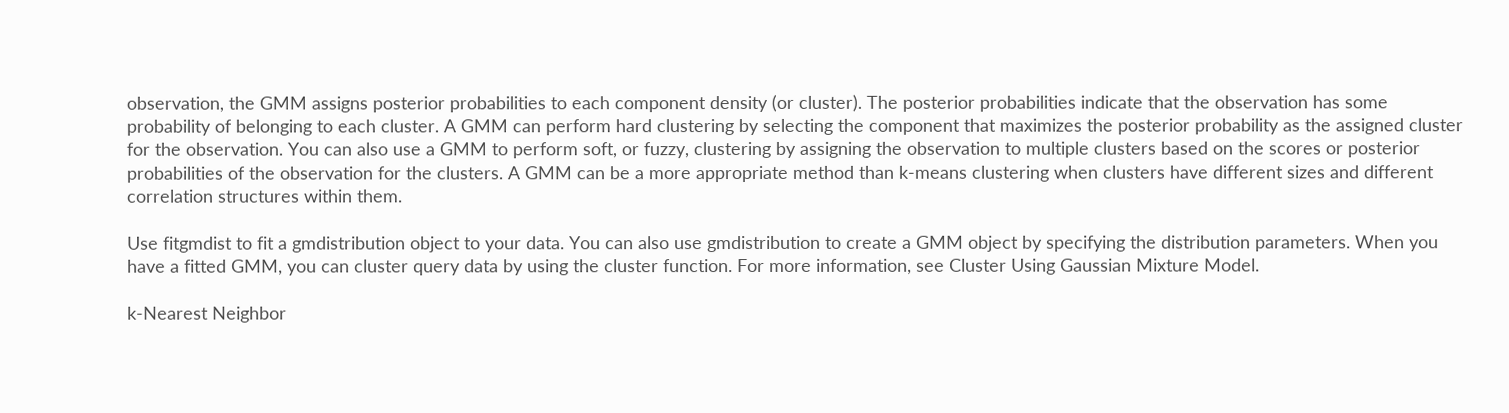observation, the GMM assigns posterior probabilities to each component density (or cluster). The posterior probabilities indicate that the observation has some probability of belonging to each cluster. A GMM can perform hard clustering by selecting the component that maximizes the posterior probability as the assigned cluster for the observation. You can also use a GMM to perform soft, or fuzzy, clustering by assigning the observation to multiple clusters based on the scores or posterior probabilities of the observation for the clusters. A GMM can be a more appropriate method than k-means clustering when clusters have different sizes and different correlation structures within them.

Use fitgmdist to fit a gmdistribution object to your data. You can also use gmdistribution to create a GMM object by specifying the distribution parameters. When you have a fitted GMM, you can cluster query data by using the cluster function. For more information, see Cluster Using Gaussian Mixture Model.

k-Nearest Neighbor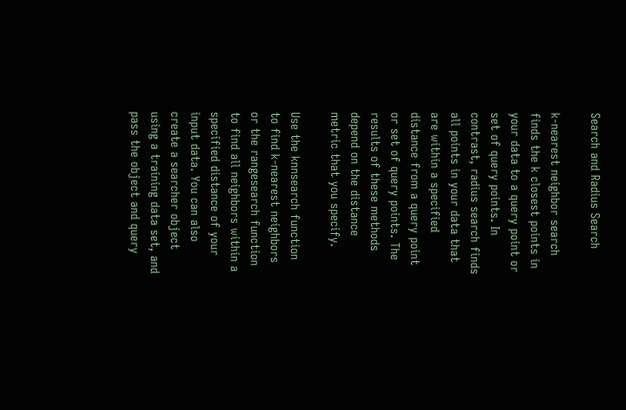Search and Radius Search

k-nearest neighbor search finds the k closest points in your data to a query point or set of query points. In contrast, radius search finds all points in your data that are within a specified distance from a query point or set of query points. The results of these methods depend on the distance metric that you specify.

Use the knnsearch function to find k-nearest neighbors or the rangesearch function to find all neighbors within a specified distance of your input data. You can also create a searcher object using a training data set, and pass the object and query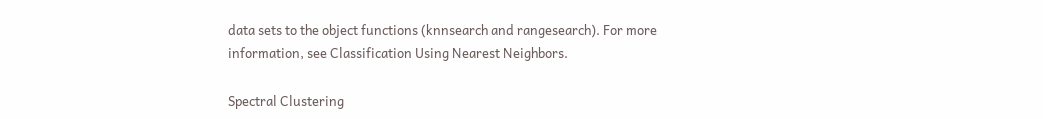data sets to the object functions (knnsearch and rangesearch). For more information, see Classification Using Nearest Neighbors.

Spectral Clustering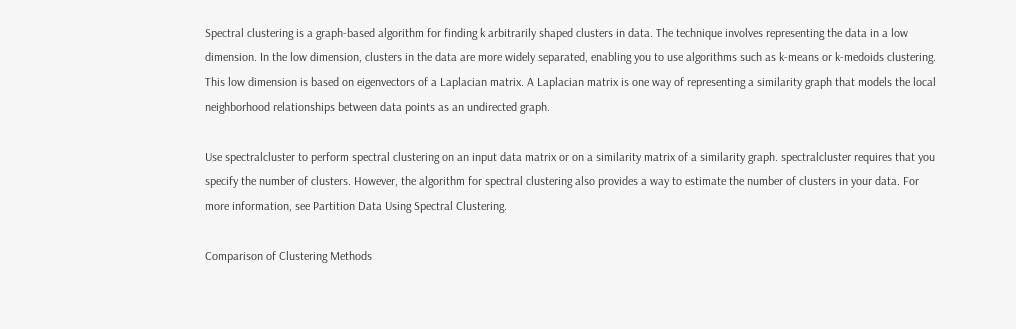Spectral clustering is a graph-based algorithm for finding k arbitrarily shaped clusters in data. The technique involves representing the data in a low dimension. In the low dimension, clusters in the data are more widely separated, enabling you to use algorithms such as k-means or k-medoids clustering. This low dimension is based on eigenvectors of a Laplacian matrix. A Laplacian matrix is one way of representing a similarity graph that models the local neighborhood relationships between data points as an undirected graph.

Use spectralcluster to perform spectral clustering on an input data matrix or on a similarity matrix of a similarity graph. spectralcluster requires that you specify the number of clusters. However, the algorithm for spectral clustering also provides a way to estimate the number of clusters in your data. For more information, see Partition Data Using Spectral Clustering.

Comparison of Clustering Methods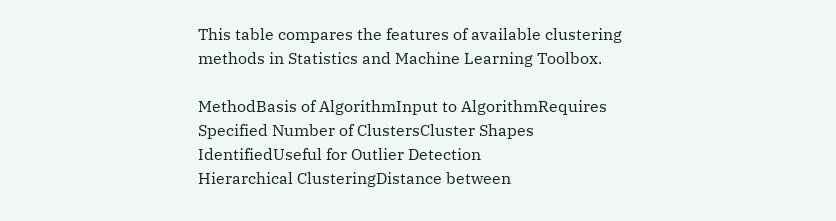This table compares the features of available clustering methods in Statistics and Machine Learning Toolbox.

MethodBasis of AlgorithmInput to AlgorithmRequires Specified Number of ClustersCluster Shapes IdentifiedUseful for Outlier Detection
Hierarchical ClusteringDistance between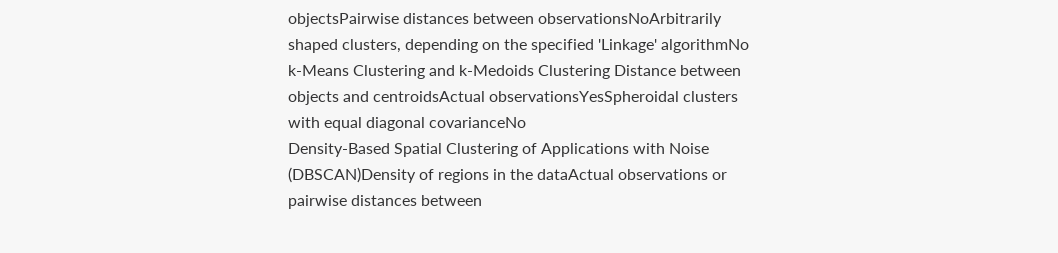objectsPairwise distances between observationsNoArbitrarily shaped clusters, depending on the specified 'Linkage' algorithmNo
k-Means Clustering and k-Medoids Clustering Distance between objects and centroidsActual observationsYesSpheroidal clusters with equal diagonal covarianceNo
Density-Based Spatial Clustering of Applications with Noise (DBSCAN)Density of regions in the dataActual observations or pairwise distances between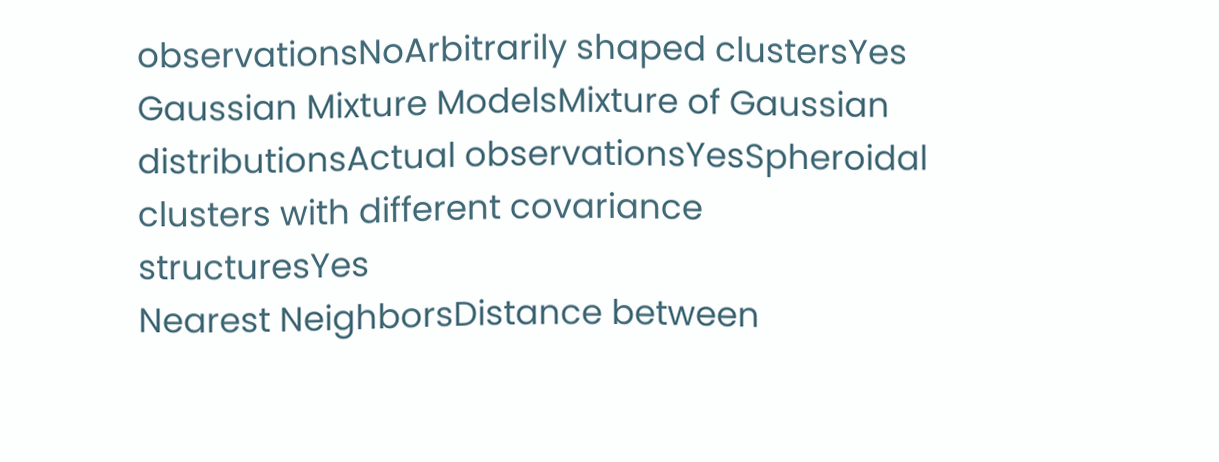observationsNoArbitrarily shaped clustersYes
Gaussian Mixture ModelsMixture of Gaussian distributionsActual observationsYesSpheroidal clusters with different covariance structuresYes
Nearest NeighborsDistance between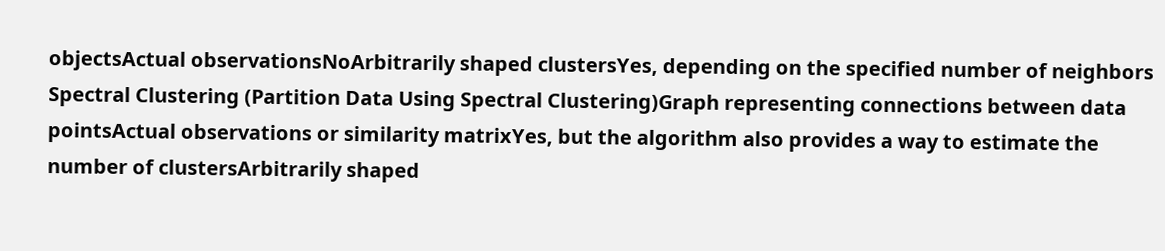objectsActual observationsNoArbitrarily shaped clustersYes, depending on the specified number of neighbors
Spectral Clustering (Partition Data Using Spectral Clustering)Graph representing connections between data pointsActual observations or similarity matrixYes, but the algorithm also provides a way to estimate the number of clustersArbitrarily shaped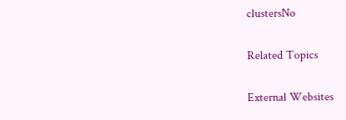clustersNo

Related Topics

External Websites